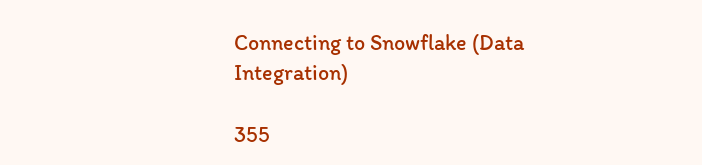Connecting to Snowflake (Data Integration)

355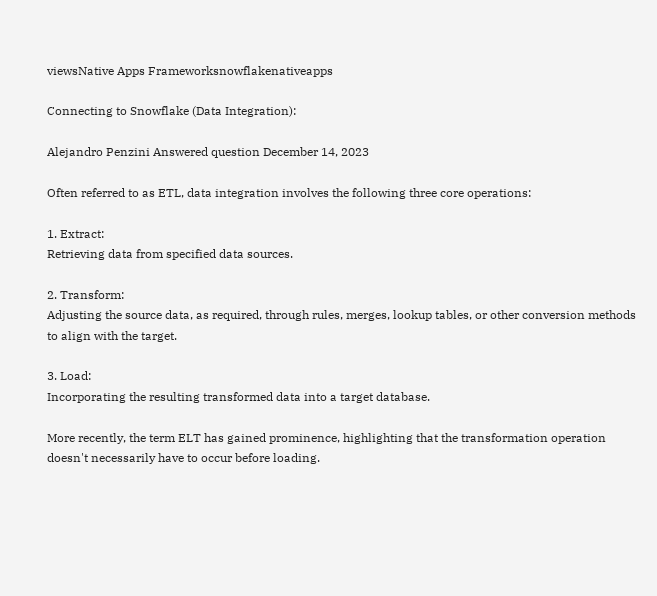viewsNative Apps Frameworksnowflakenativeapps

Connecting to Snowflake (Data Integration):

Alejandro Penzini Answered question December 14, 2023

Often referred to as ETL, data integration involves the following three core operations:

1. Extract:
Retrieving data from specified data sources.

2. Transform:
Adjusting the source data, as required, through rules, merges, lookup tables, or other conversion methods to align with the target.

3. Load:
Incorporating the resulting transformed data into a target database.

More recently, the term ELT has gained prominence, highlighting that the transformation operation doesn't necessarily have to occur before loading.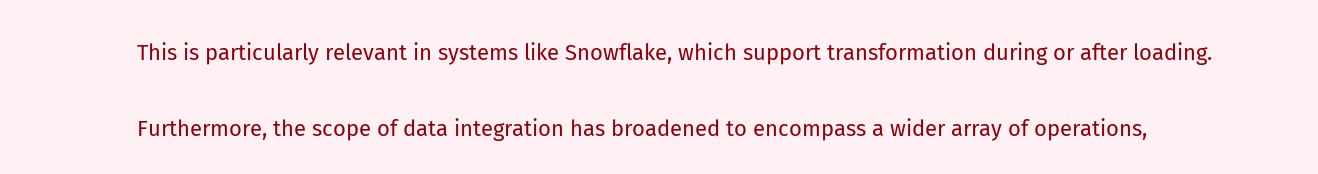This is particularly relevant in systems like Snowflake, which support transformation during or after loading.

Furthermore, the scope of data integration has broadened to encompass a wider array of operations,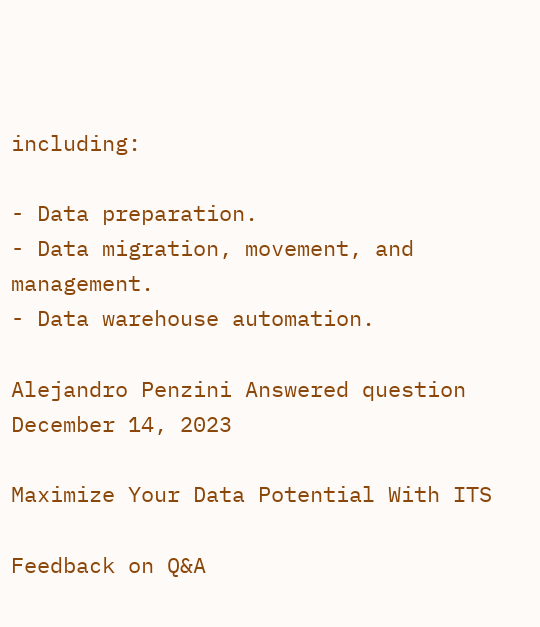including:

- Data preparation.
- Data migration, movement, and management.
- Data warehouse automation.

Alejandro Penzini Answered question December 14, 2023

Maximize Your Data Potential With ITS

Feedback on Q&A